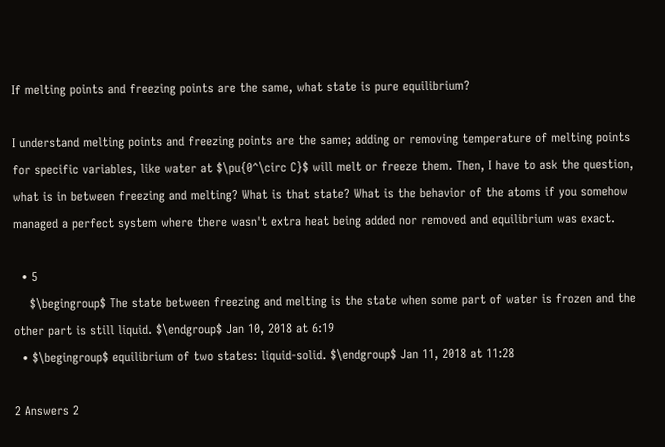If melting points and freezing points are the same, what state is pure equilibrium?

I understand melting points and freezing points are the same; adding or removing temperature of melting points for specific variables, like water at $\pu{0^\circ C}$ will melt or freeze them. Then, I have to ask the question, what is in between freezing and melting? What is that state? What is the behavior of the atoms if you somehow managed a perfect system where there wasn't extra heat being added nor removed and equilibrium was exact.

  • 5
    $\begingroup$ The state between freezing and melting is the state when some part of water is frozen and the other part is still liquid. $\endgroup$ Jan 10, 2018 at 6:19
  • $\begingroup$ equilibrium of two states: liquid-solid. $\endgroup$ Jan 11, 2018 at 11:28

2 Answers 2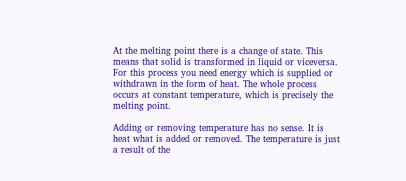At the melting point there is a change of state. This means that solid is transformed in liquid or viceversa. For this process you need energy which is supplied or withdrawn in the form of heat. The whole process occurs at constant temperature, which is precisely the melting point.

Adding or removing temperature has no sense. It is heat what is added or removed. The temperature is just a result of the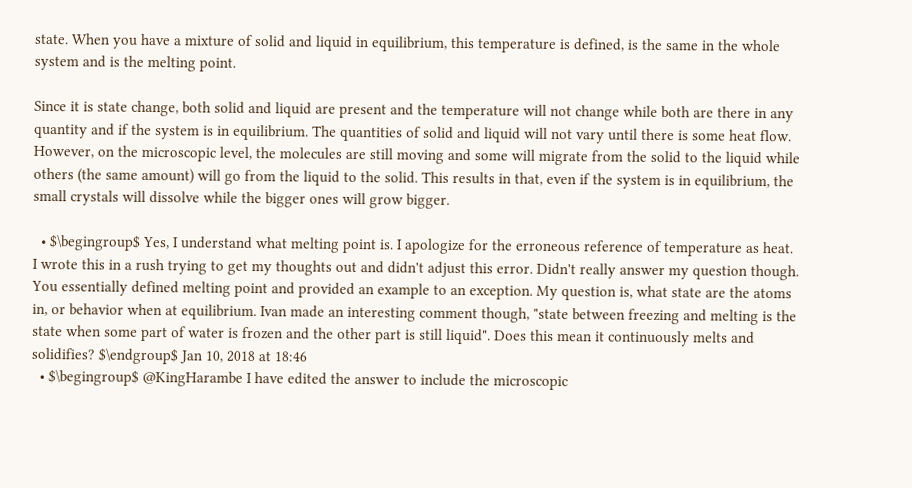state. When you have a mixture of solid and liquid in equilibrium, this temperature is defined, is the same in the whole system and is the melting point.

Since it is state change, both solid and liquid are present and the temperature will not change while both are there in any quantity and if the system is in equilibrium. The quantities of solid and liquid will not vary until there is some heat flow. However, on the microscopic level, the molecules are still moving and some will migrate from the solid to the liquid while others (the same amount) will go from the liquid to the solid. This results in that, even if the system is in equilibrium, the small crystals will dissolve while the bigger ones will grow bigger.

  • $\begingroup$ Yes, I understand what melting point is. I apologize for the erroneous reference of temperature as heat. I wrote this in a rush trying to get my thoughts out and didn't adjust this error. Didn't really answer my question though. You essentially defined melting point and provided an example to an exception. My question is, what state are the atoms in, or behavior when at equilibrium. Ivan made an interesting comment though, "state between freezing and melting is the state when some part of water is frozen and the other part is still liquid". Does this mean it continuously melts and solidifies? $\endgroup$ Jan 10, 2018 at 18:46
  • $\begingroup$ @KingHarambe I have edited the answer to include the microscopic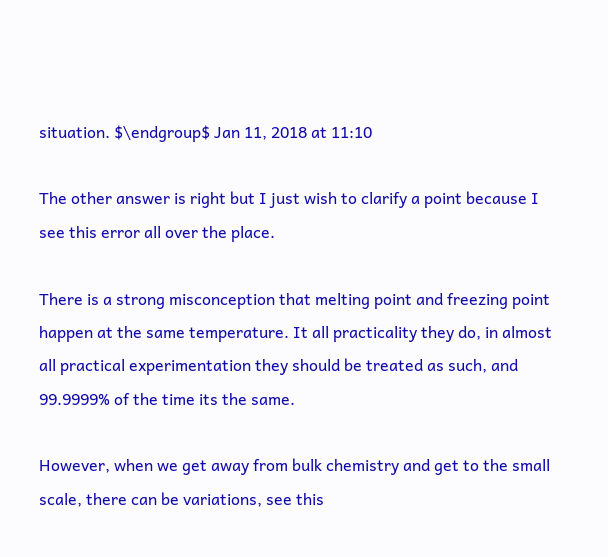situation. $\endgroup$ Jan 11, 2018 at 11:10

The other answer is right but I just wish to clarify a point because I see this error all over the place.

There is a strong misconception that melting point and freezing point happen at the same temperature. It all practicality they do, in almost all practical experimentation they should be treated as such, and 99.9999% of the time its the same.

However, when we get away from bulk chemistry and get to the small scale, there can be variations, see this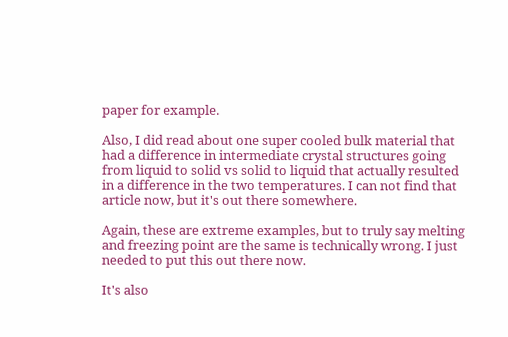paper for example.

Also, I did read about one super cooled bulk material that had a difference in intermediate crystal structures going from liquid to solid vs solid to liquid that actually resulted in a difference in the two temperatures. I can not find that article now, but it's out there somewhere.

Again, these are extreme examples, but to truly say melting and freezing point are the same is technically wrong. I just needed to put this out there now.

It's also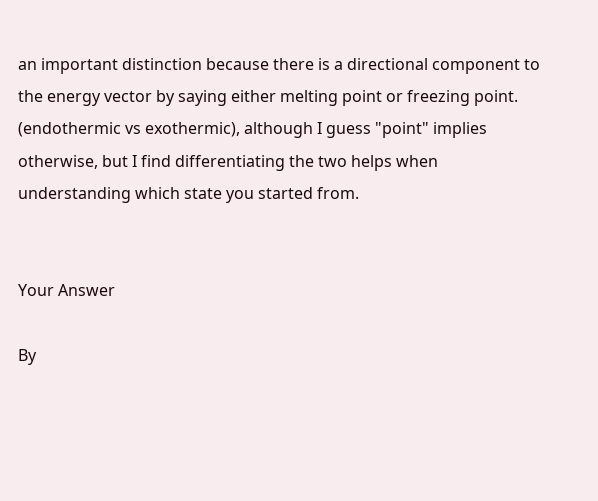an important distinction because there is a directional component to the energy vector by saying either melting point or freezing point. (endothermic vs exothermic), although I guess "point" implies otherwise, but I find differentiating the two helps when understanding which state you started from.


Your Answer

By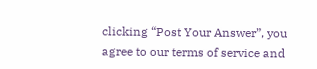clicking “Post Your Answer”, you agree to our terms of service and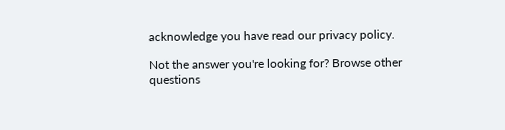acknowledge you have read our privacy policy.

Not the answer you're looking for? Browse other questions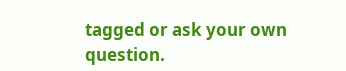tagged or ask your own question.